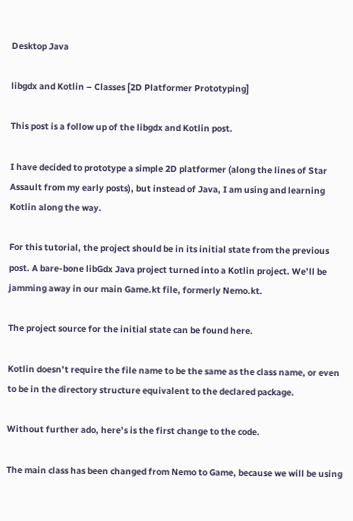Desktop Java

libgdx and Kotlin – Classes [2D Platformer Prototyping]

This post is a follow up of the libgdx and Kotlin post.

I have decided to prototype a simple 2D platformer (along the lines of Star Assault from my early posts), but instead of Java, I am using and learning Kotlin along the way.

For this tutorial, the project should be in its initial state from the previous post. A bare-bone libGdx Java project turned into a Kotlin project. We’ll be jamming away in our main Game.kt file, formerly Nemo.kt.

The project source for the initial state can be found here.

Kotlin doesn’t require the file name to be the same as the class name, or even to be in the directory structure equivalent to the declared package.

Without further ado, here’s is the first change to the code.

The main class has been changed from Nemo to Game, because we will be using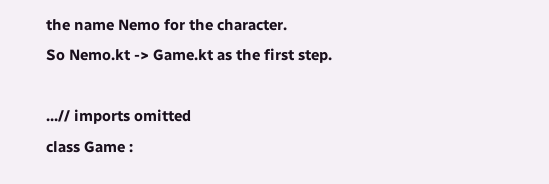the name Nemo for the character.
So Nemo.kt -> Game.kt as the first step.

...// imports omitted
class Game :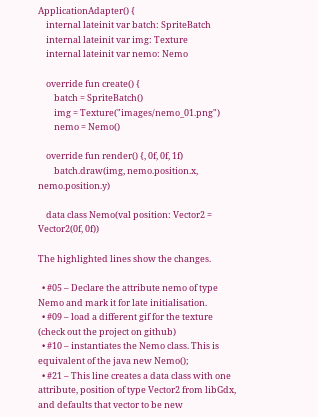ApplicationAdapter() {
    internal lateinit var batch: SpriteBatch
    internal lateinit var img: Texture
    internal lateinit var nemo: Nemo

    override fun create() {
        batch = SpriteBatch()
        img = Texture("images/nemo_01.png")
        nemo = Nemo()

    override fun render() {, 0f, 0f, 1f)
        batch.draw(img, nemo.position.x, nemo.position.y)

    data class Nemo(val position: Vector2 = Vector2(0f, 0f))

The highlighted lines show the changes.

  • #05 – Declare the attribute nemo of type Nemo and mark it for late initialisation.
  • #09 – load a different gif for the texture (check out the project on github)
  • #10 – instantiates the Nemo class. This is equivalent of the java new Nemo();
  • #21 – This line creates a data class with one attribute, position of type Vector2 from libGdx, and defaults that vector to be new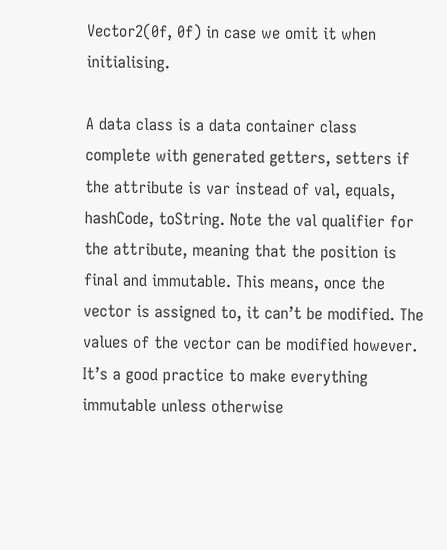Vector2(0f, 0f) in case we omit it when initialising.

A data class is a data container class complete with generated getters, setters if the attribute is var instead of val, equals, hashCode, toString. Note the val qualifier for the attribute, meaning that the position is final and immutable. This means, once the vector is assigned to, it can’t be modified. The values of the vector can be modified however. It’s a good practice to make everything immutable unless otherwise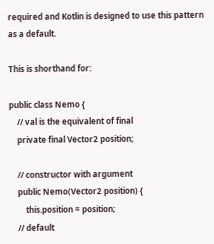required and Kotlin is designed to use this pattern as a default.

This is shorthand for:

public class Nemo {
    // val is the equivalent of final
    private final Vector2 position;

    // constructor with argument
    public Nemo(Vector2 position) {
        this.position = position;
    // default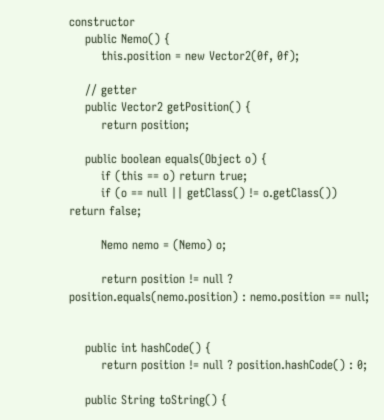constructor
    public Nemo() {
        this.position = new Vector2(0f, 0f);

    // getter
    public Vector2 getPosition() {
        return position;

    public boolean equals(Object o) {
        if (this == o) return true;
        if (o == null || getClass() != o.getClass()) return false;

        Nemo nemo = (Nemo) o;

        return position != null ? position.equals(nemo.position) : nemo.position == null;


    public int hashCode() {
        return position != null ? position.hashCode() : 0;

    public String toString() {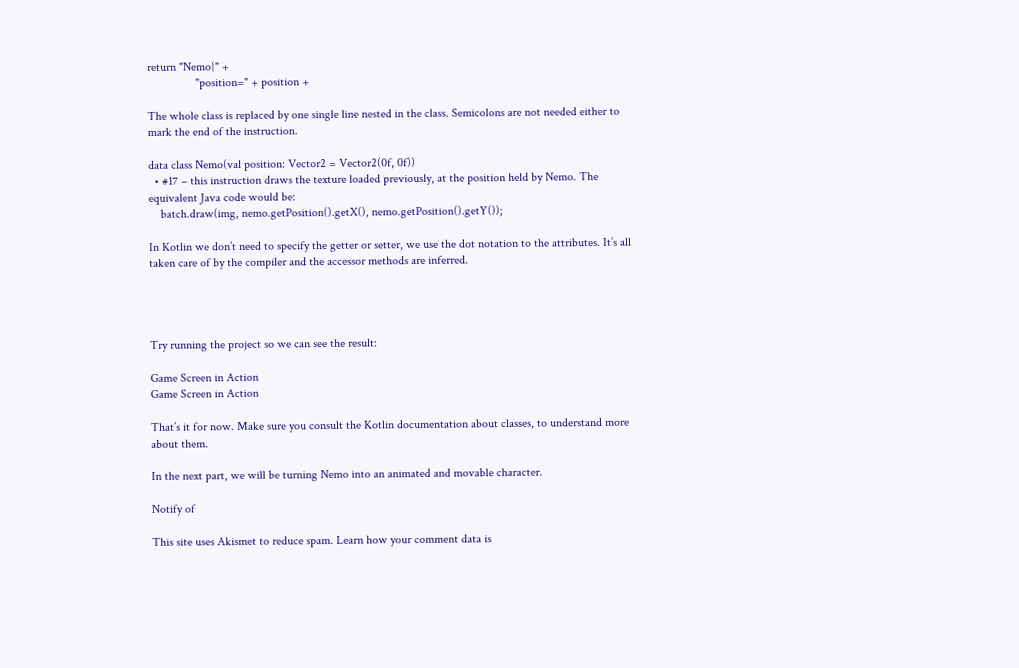return "Nemo{" +
                "position=" + position +

The whole class is replaced by one single line nested in the class. Semicolons are not needed either to mark the end of the instruction.

data class Nemo(val position: Vector2 = Vector2(0f, 0f))
  • #17 – this instruction draws the texture loaded previously, at the position held by Nemo. The equivalent Java code would be:
    batch.draw(img, nemo.getPosition().getX(), nemo.getPosition().getY());

In Kotlin we don’t need to specify the getter or setter, we use the dot notation to the attributes. It’s all taken care of by the compiler and the accessor methods are inferred.




Try running the project so we can see the result:

Game Screen in Action
Game Screen in Action

That’s it for now. Make sure you consult the Kotlin documentation about classes, to understand more about them.

In the next part, we will be turning Nemo into an animated and movable character.

Notify of

This site uses Akismet to reduce spam. Learn how your comment data is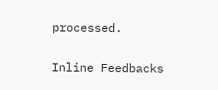processed.

Inline Feedbacks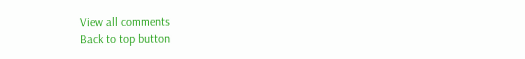View all comments
Back to top button